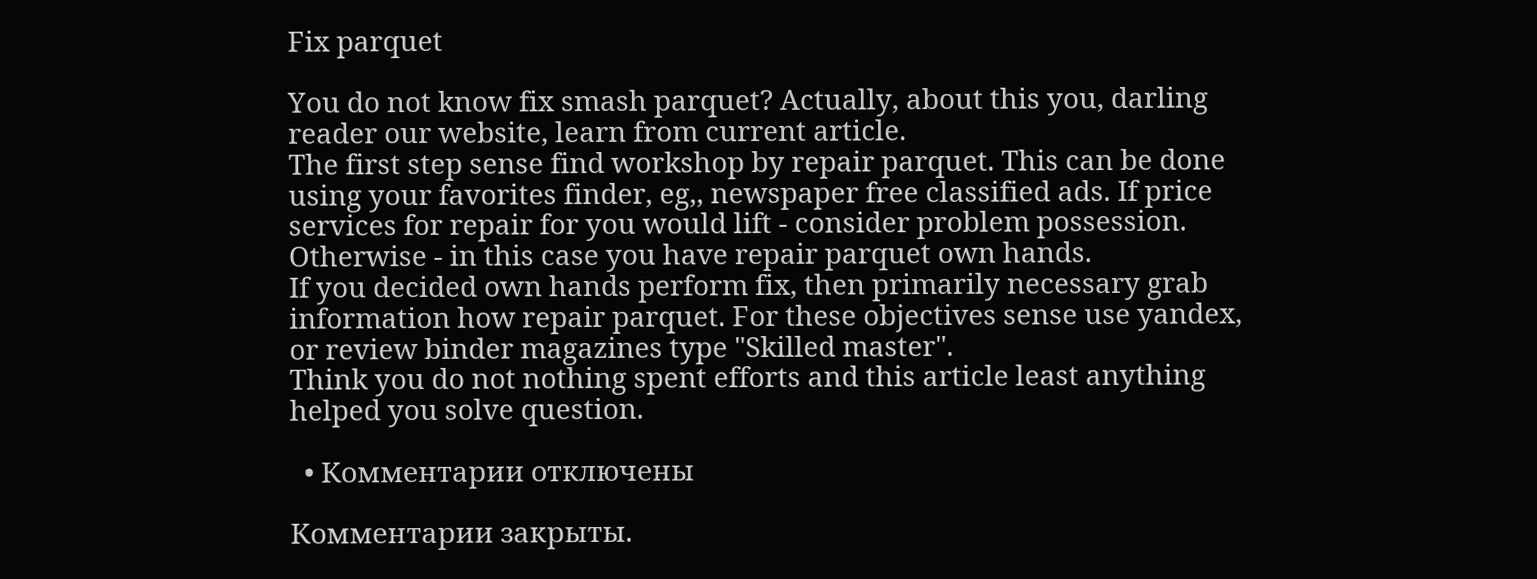Fix parquet

You do not know fix smash parquet? Actually, about this you, darling reader our website, learn from current article.
The first step sense find workshop by repair parquet. This can be done using your favorites finder, eg,, newspaper free classified ads. If price services for repair for you would lift - consider problem possession. Otherwise - in this case you have repair parquet own hands.
If you decided own hands perform fix, then primarily necessary grab information how repair parquet. For these objectives sense use yandex, or review binder magazines type "Skilled master".
Think you do not nothing spent efforts and this article least anything helped you solve question.

  • Комментарии отключены

Комментарии закрыты.